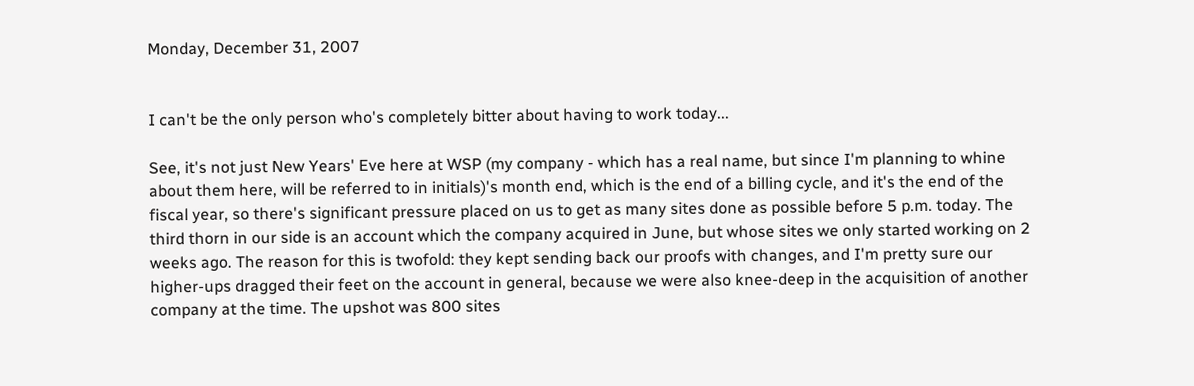Monday, December 31, 2007


I can't be the only person who's completely bitter about having to work today...

See, it's not just New Years' Eve here at WSP (my company - which has a real name, but since I'm planning to whine about them here, will be referred to in initials)'s month end, which is the end of a billing cycle, and it's the end of the fiscal year, so there's significant pressure placed on us to get as many sites done as possible before 5 p.m. today. The third thorn in our side is an account which the company acquired in June, but whose sites we only started working on 2 weeks ago. The reason for this is twofold: they kept sending back our proofs with changes, and I'm pretty sure our higher-ups dragged their feet on the account in general, because we were also knee-deep in the acquisition of another company at the time. The upshot was 800 sites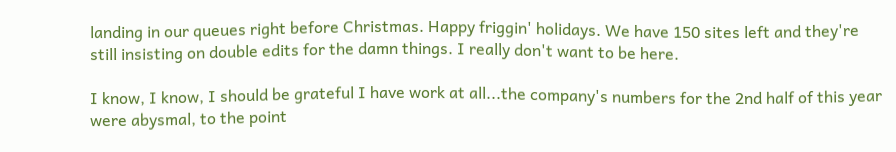landing in our queues right before Christmas. Happy friggin' holidays. We have 150 sites left and they're still insisting on double edits for the damn things. I really don't want to be here.

I know, I know, I should be grateful I have work at all...the company's numbers for the 2nd half of this year were abysmal, to the point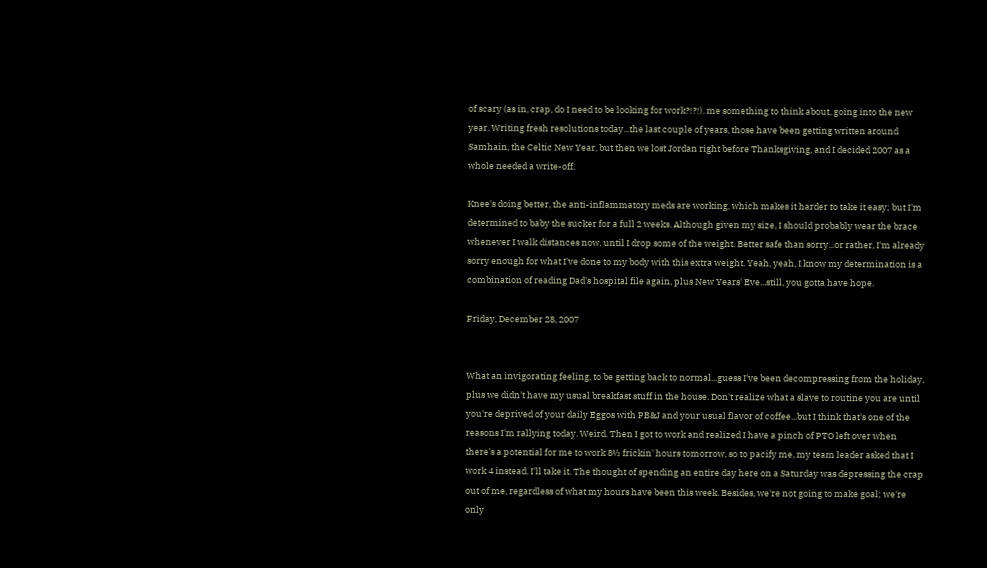of scary (as in, crap, do I need to be looking for work?!?!). me something to think about, going into the new year. Writing fresh resolutions today...the last couple of years, those have been getting written around Samhain, the Celtic New Year, but then we lost Jordan right before Thanksgiving, and I decided 2007 as a whole needed a write-off.

Knee's doing better, the anti-inflammatory meds are working, which makes it harder to take it easy; but I'm determined to baby the sucker for a full 2 weeks. Although given my size, I should probably wear the brace whenever I walk distances now, until I drop some of the weight. Better safe than sorry...or rather, I'm already sorry enough for what I've done to my body with this extra weight. Yeah, yeah, I know my determination is a combination of reading Dad's hospital file again, plus New Years' Eve...still, you gotta have hope.

Friday, December 28, 2007


What an invigorating feeling, to be getting back to normal...guess I've been decompressing from the holiday, plus we didn't have my usual breakfast stuff in the house. Don't realize what a slave to routine you are until you're deprived of your daily Eggos with PB&J and your usual flavor of coffee...but I think that's one of the reasons I'm rallying today. Weird. Then I got to work and realized I have a pinch of PTO left over when there's a potential for me to work 8½ frickin' hours tomorrow, so to pacify me, my team leader asked that I work 4 instead. I'll take it. The thought of spending an entire day here on a Saturday was depressing the crap out of me, regardless of what my hours have been this week. Besides, we're not going to make goal; we're only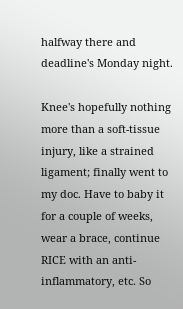halfway there and deadline's Monday night.

Knee's hopefully nothing more than a soft-tissue injury, like a strained ligament; finally went to my doc. Have to baby it for a couple of weeks, wear a brace, continue RICE with an anti-inflammatory, etc. So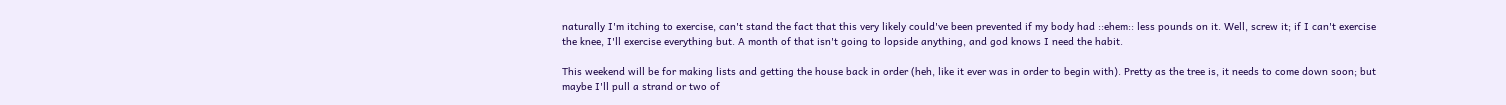naturally I'm itching to exercise, can't stand the fact that this very likely could've been prevented if my body had ::ehem:: less pounds on it. Well, screw it; if I can't exercise the knee, I'll exercise everything but. A month of that isn't going to lopside anything, and god knows I need the habit.

This weekend will be for making lists and getting the house back in order (heh, like it ever was in order to begin with). Pretty as the tree is, it needs to come down soon; but maybe I'll pull a strand or two of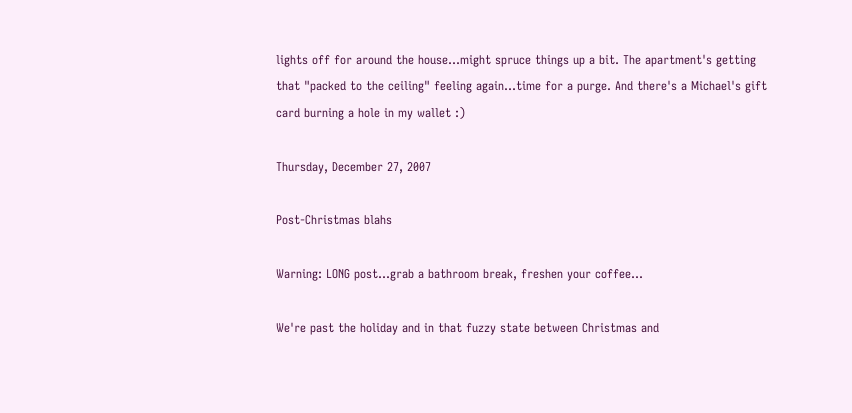lights off for around the house...might spruce things up a bit. The apartment's getting that "packed to the ceiling" feeling again...time for a purge. And there's a Michael's gift card burning a hole in my wallet :)

Thursday, December 27, 2007

Post-Christmas blahs

Warning: LONG post...grab a bathroom break, freshen your coffee...

We're past the holiday and in that fuzzy state between Christmas and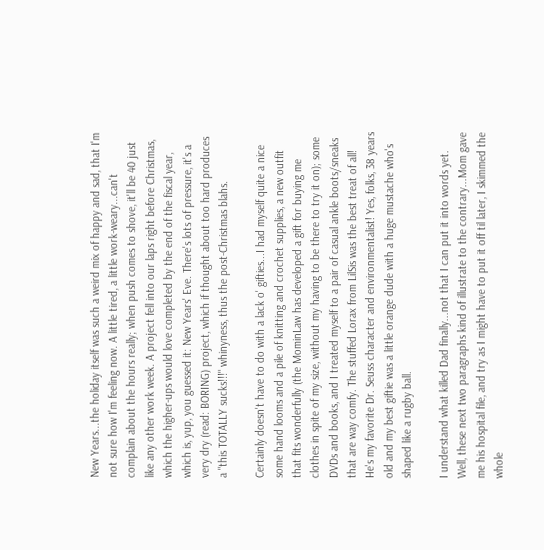New Years...the holiday itself was such a weird mix of happy and sad, that I'm not sure how I'm feeling now. A little tired, a little work-weary...can't complain about the hours really; when push comes to shove, it'll be 40 just like any other work week. A project fell into our laps right before Christmas, which the higher-ups would love completed by the end of the fiscal year, which is, yup, you guessed it: New Years' Eve. There's lots of pressure, it's a very dry (read: BORING) project, which if thought about too hard produces a "this TOTALLY sucks!!!" whinyness, thus the post-Christmas blahs.

Certainly doesn't have to do with a lack o' gifties...I had myself quite a nice some hand looms and a pile of knitting and crochet supplies, a new outfit that fits wonderfully (the MominLaw has developed a gift for buying me clothes in spite of my size, without my having to be there to try it on); some DVDs and books, and I treated myself to a pair of casual ankle boots/sneaks that are way comfy. The stuffed Lorax from LilSis was the best treat of all! He's my favorite Dr. Seuss character and environmentalist! Yes, folks, 38 years old and my best giftie was a little orange dude with a huge mustache who's shaped like a rugby ball.

I understand what killed Dad finally...not that I can put it into words yet. Well, these next two paragraphs kind of illustrate to the contrary...Mom gave me his hospital file, and try as I might have to put it off til later, I skimmed the whole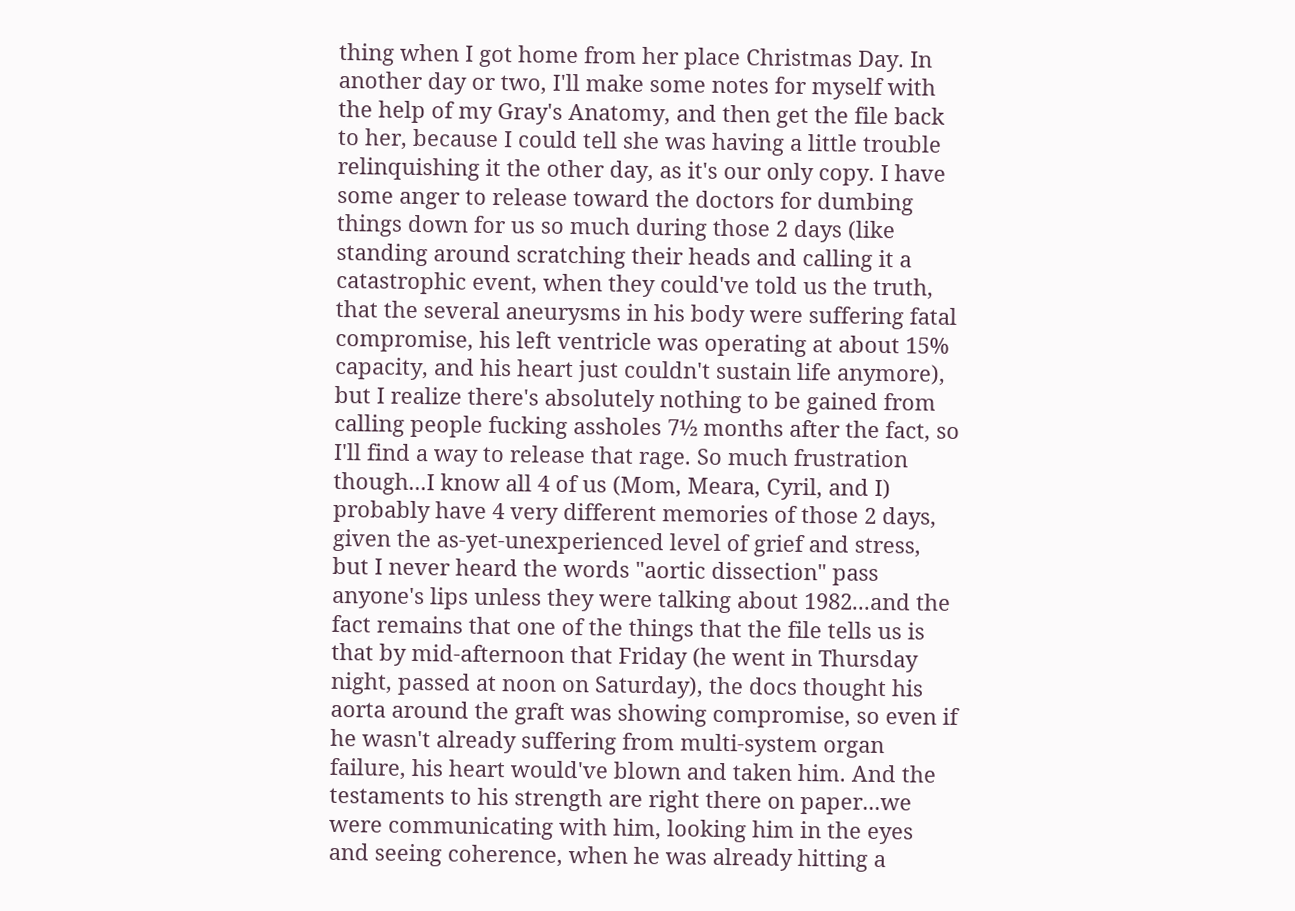thing when I got home from her place Christmas Day. In another day or two, I'll make some notes for myself with the help of my Gray's Anatomy, and then get the file back to her, because I could tell she was having a little trouble relinquishing it the other day, as it's our only copy. I have some anger to release toward the doctors for dumbing things down for us so much during those 2 days (like standing around scratching their heads and calling it a catastrophic event, when they could've told us the truth, that the several aneurysms in his body were suffering fatal compromise, his left ventricle was operating at about 15% capacity, and his heart just couldn't sustain life anymore), but I realize there's absolutely nothing to be gained from calling people fucking assholes 7½ months after the fact, so I'll find a way to release that rage. So much frustration though...I know all 4 of us (Mom, Meara, Cyril, and I) probably have 4 very different memories of those 2 days, given the as-yet-unexperienced level of grief and stress, but I never heard the words "aortic dissection" pass anyone's lips unless they were talking about 1982...and the fact remains that one of the things that the file tells us is that by mid-afternoon that Friday (he went in Thursday night, passed at noon on Saturday), the docs thought his aorta around the graft was showing compromise, so even if he wasn't already suffering from multi-system organ failure, his heart would've blown and taken him. And the testaments to his strength are right there on paper...we were communicating with him, looking him in the eyes and seeing coherence, when he was already hitting a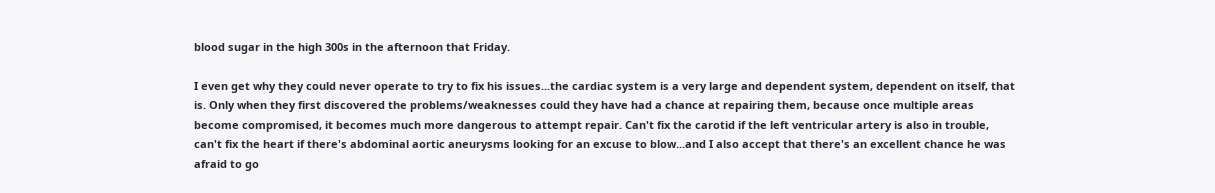blood sugar in the high 300s in the afternoon that Friday.

I even get why they could never operate to try to fix his issues...the cardiac system is a very large and dependent system, dependent on itself, that is. Only when they first discovered the problems/weaknesses could they have had a chance at repairing them, because once multiple areas become compromised, it becomes much more dangerous to attempt repair. Can't fix the carotid if the left ventricular artery is also in trouble, can't fix the heart if there's abdominal aortic aneurysms looking for an excuse to blow...and I also accept that there's an excellent chance he was afraid to go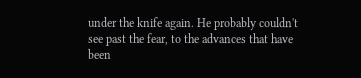under the knife again. He probably couldn't see past the fear, to the advances that have been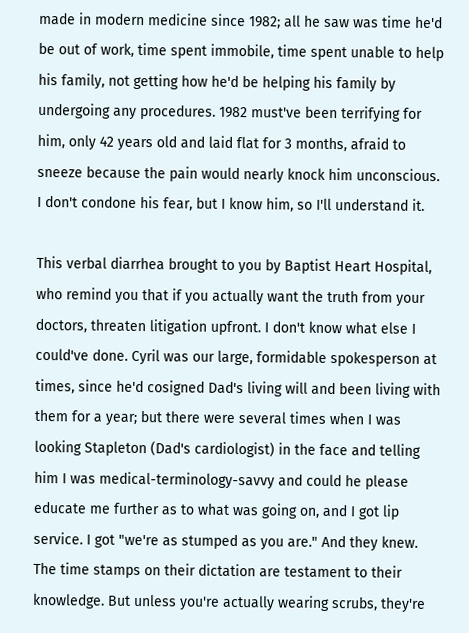made in modern medicine since 1982; all he saw was time he'd be out of work, time spent immobile, time spent unable to help his family, not getting how he'd be helping his family by undergoing any procedures. 1982 must've been terrifying for him, only 42 years old and laid flat for 3 months, afraid to sneeze because the pain would nearly knock him unconscious. I don't condone his fear, but I know him, so I'll understand it.

This verbal diarrhea brought to you by Baptist Heart Hospital, who remind you that if you actually want the truth from your doctors, threaten litigation upfront. I don't know what else I could've done. Cyril was our large, formidable spokesperson at times, since he'd cosigned Dad's living will and been living with them for a year; but there were several times when I was looking Stapleton (Dad's cardiologist) in the face and telling him I was medical-terminology-savvy and could he please educate me further as to what was going on, and I got lip service. I got "we're as stumped as you are." And they knew. The time stamps on their dictation are testament to their knowledge. But unless you're actually wearing scrubs, they're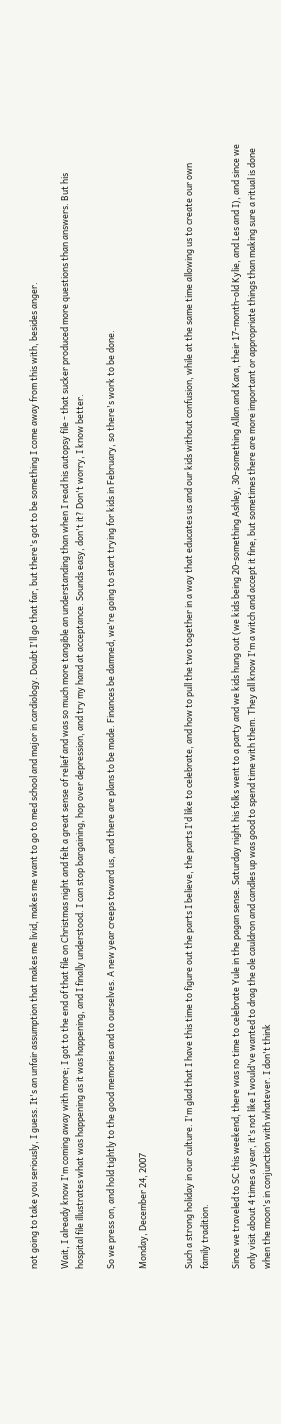not going to take you seriously, I guess. It's an unfair assumption that makes me livid, makes me want to go to med school and major in cardiology. Doubt I'll go that far, but there's got to be something I come away from this with, besides anger.

Wait, I already know I'm coming away with more; I got to the end of that file on Christmas night and felt a great sense of relief and was so much more tangible an understanding than when I read his autopsy file - that sucker produced more questions than answers. But his hospital file illustrates what was happening as it was happening, and I finally understood. I can stop bargaining, hop over depression, and try my hand at acceptance. Sounds easy, don't it? Don't worry, I know better.

So we press on, and hold tightly to the good memories and to ourselves. A new year creeps toward us, and there are plans to be made. Finances be damned, we're going to start trying for kids in February, so there's work to be done.

Monday, December 24, 2007


Such a strong holiday in our culture. I'm glad that I have this time to figure out the parts I believe, the parts I'd like to celebrate, and how to pull the two together in a way that educates us and our kids without confusion, while at the same time allowing us to create our own family tradition.

Since we traveled to SC this weekend, there was no time to celebrate Yule in the pagan sense. Saturday night his folks went to a party and we kids hung out (we kids being 20-something Ashley, 30-something Allan and Kara, their 17-month-old Kylie, and Les and I), and since we only visit about 4 times a year, it's not like I would've wanted to drag the ole cauldron and candles up was good to spend time with them. They all know I'm a witch and accept it fine, but sometimes there are more important or appropriate things than making sure a ritual is done when the moon's in conjunction with whatever. I don't think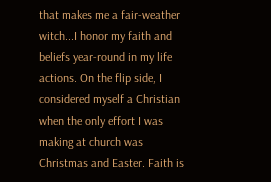that makes me a fair-weather witch...I honor my faith and beliefs year-round in my life actions. On the flip side, I considered myself a Christian when the only effort I was making at church was Christmas and Easter. Faith is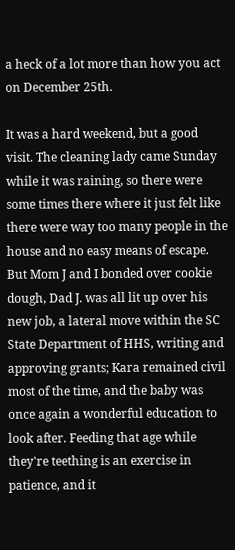a heck of a lot more than how you act on December 25th.

It was a hard weekend, but a good visit. The cleaning lady came Sunday while it was raining, so there were some times there where it just felt like there were way too many people in the house and no easy means of escape. But Mom J and I bonded over cookie dough, Dad J. was all lit up over his new job, a lateral move within the SC State Department of HHS, writing and approving grants; Kara remained civil most of the time, and the baby was once again a wonderful education to look after. Feeding that age while they're teething is an exercise in patience, and it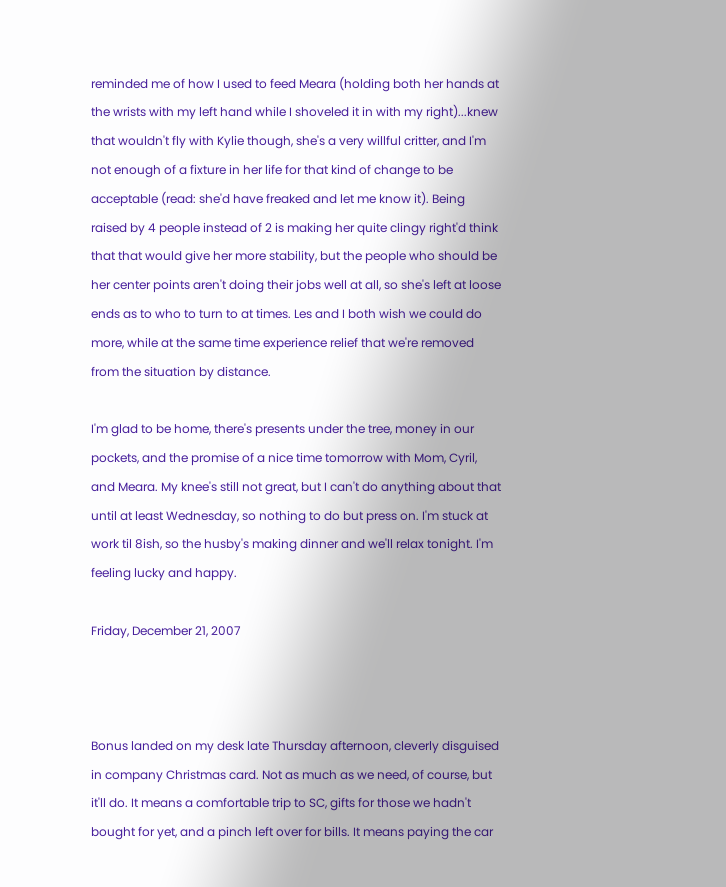reminded me of how I used to feed Meara (holding both her hands at the wrists with my left hand while I shoveled it in with my right)...knew that wouldn't fly with Kylie though, she's a very willful critter, and I'm not enough of a fixture in her life for that kind of change to be acceptable (read: she'd have freaked and let me know it). Being raised by 4 people instead of 2 is making her quite clingy right'd think that that would give her more stability, but the people who should be her center points aren't doing their jobs well at all, so she's left at loose ends as to who to turn to at times. Les and I both wish we could do more, while at the same time experience relief that we're removed from the situation by distance.

I'm glad to be home, there's presents under the tree, money in our pockets, and the promise of a nice time tomorrow with Mom, Cyril, and Meara. My knee's still not great, but I can't do anything about that until at least Wednesday, so nothing to do but press on. I'm stuck at work til 8ish, so the husby's making dinner and we'll relax tonight. I'm feeling lucky and happy.

Friday, December 21, 2007



Bonus landed on my desk late Thursday afternoon, cleverly disguised in company Christmas card. Not as much as we need, of course, but it'll do. It means a comfortable trip to SC, gifts for those we hadn't bought for yet, and a pinch left over for bills. It means paying the car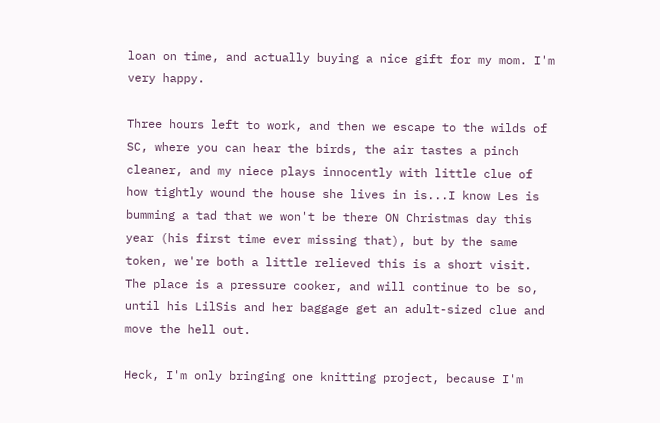loan on time, and actually buying a nice gift for my mom. I'm very happy.

Three hours left to work, and then we escape to the wilds of SC, where you can hear the birds, the air tastes a pinch cleaner, and my niece plays innocently with little clue of how tightly wound the house she lives in is...I know Les is bumming a tad that we won't be there ON Christmas day this year (his first time ever missing that), but by the same token, we're both a little relieved this is a short visit. The place is a pressure cooker, and will continue to be so, until his LilSis and her baggage get an adult-sized clue and move the hell out.

Heck, I'm only bringing one knitting project, because I'm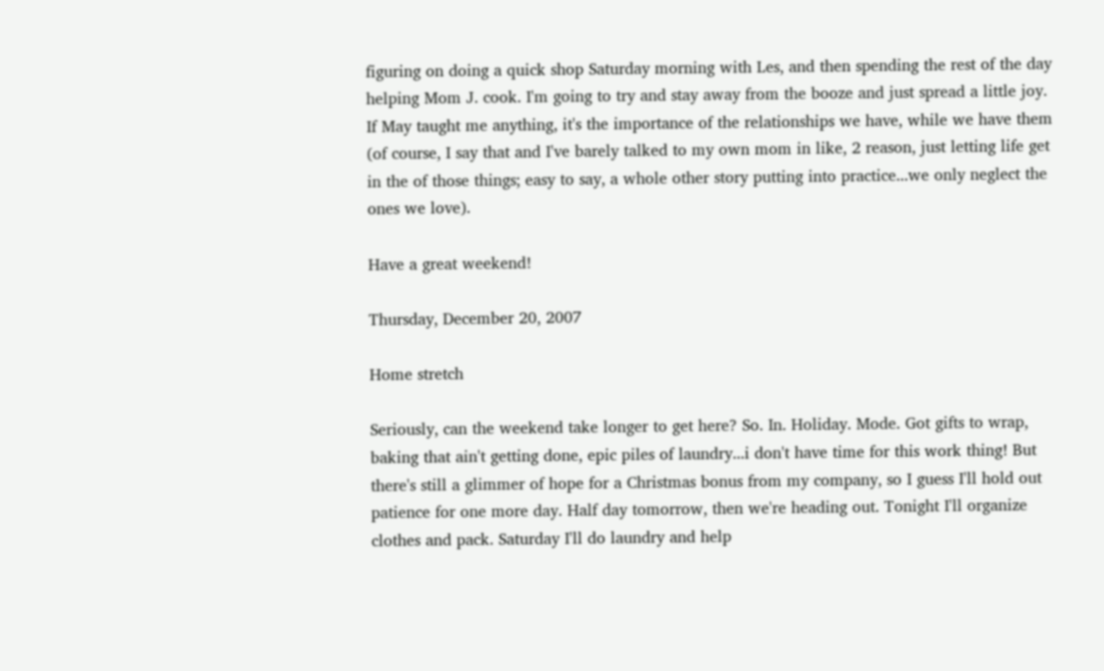figuring on doing a quick shop Saturday morning with Les, and then spending the rest of the day helping Mom J. cook. I'm going to try and stay away from the booze and just spread a little joy. If May taught me anything, it's the importance of the relationships we have, while we have them (of course, I say that and I've barely talked to my own mom in like, 2 reason, just letting life get in the of those things; easy to say, a whole other story putting into practice...we only neglect the ones we love).

Have a great weekend!

Thursday, December 20, 2007

Home stretch

Seriously, can the weekend take longer to get here? So. In. Holiday. Mode. Got gifts to wrap, baking that ain't getting done, epic piles of laundry...i don't have time for this work thing! But there's still a glimmer of hope for a Christmas bonus from my company, so I guess I'll hold out patience for one more day. Half day tomorrow, then we're heading out. Tonight I'll organize clothes and pack. Saturday I'll do laundry and help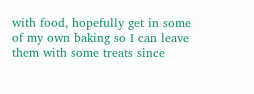with food, hopefully get in some of my own baking so I can leave them with some treats since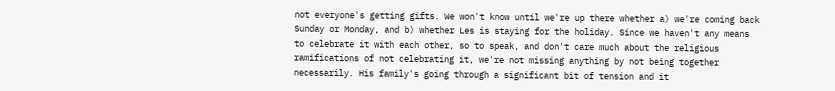not everyone's getting gifts. We won't know until we're up there whether a) we're coming back Sunday or Monday, and b) whether Les is staying for the holiday. Since we haven't any means to celebrate it with each other, so to speak, and don't care much about the religious ramifications of not celebrating it, we're not missing anything by not being together necessarily. His family's going through a significant bit of tension and it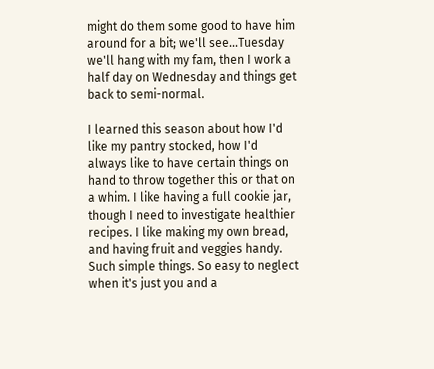might do them some good to have him around for a bit; we'll see...Tuesday we'll hang with my fam, then I work a half day on Wednesday and things get back to semi-normal.

I learned this season about how I'd like my pantry stocked, how I'd always like to have certain things on hand to throw together this or that on a whim. I like having a full cookie jar, though I need to investigate healthier recipes. I like making my own bread, and having fruit and veggies handy. Such simple things. So easy to neglect when it's just you and a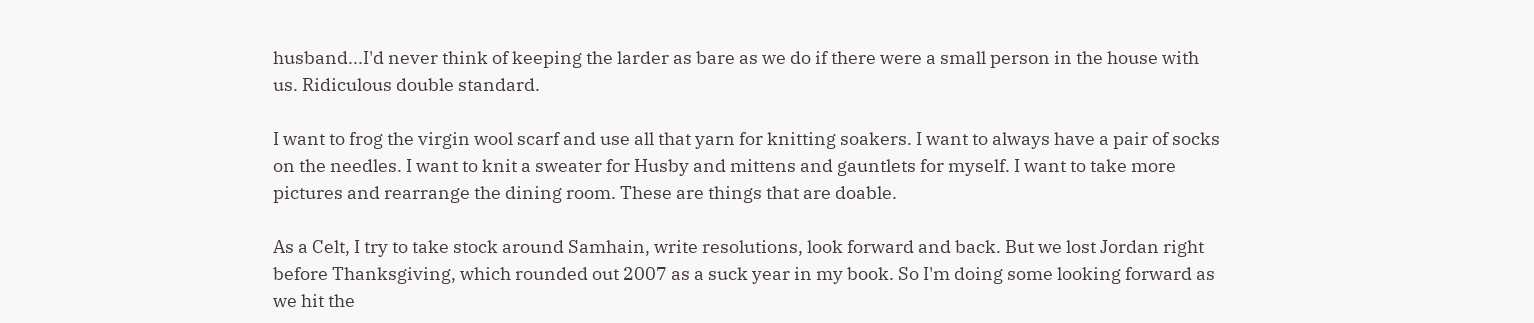husband...I'd never think of keeping the larder as bare as we do if there were a small person in the house with us. Ridiculous double standard.

I want to frog the virgin wool scarf and use all that yarn for knitting soakers. I want to always have a pair of socks on the needles. I want to knit a sweater for Husby and mittens and gauntlets for myself. I want to take more pictures and rearrange the dining room. These are things that are doable.

As a Celt, I try to take stock around Samhain, write resolutions, look forward and back. But we lost Jordan right before Thanksgiving, which rounded out 2007 as a suck year in my book. So I'm doing some looking forward as we hit the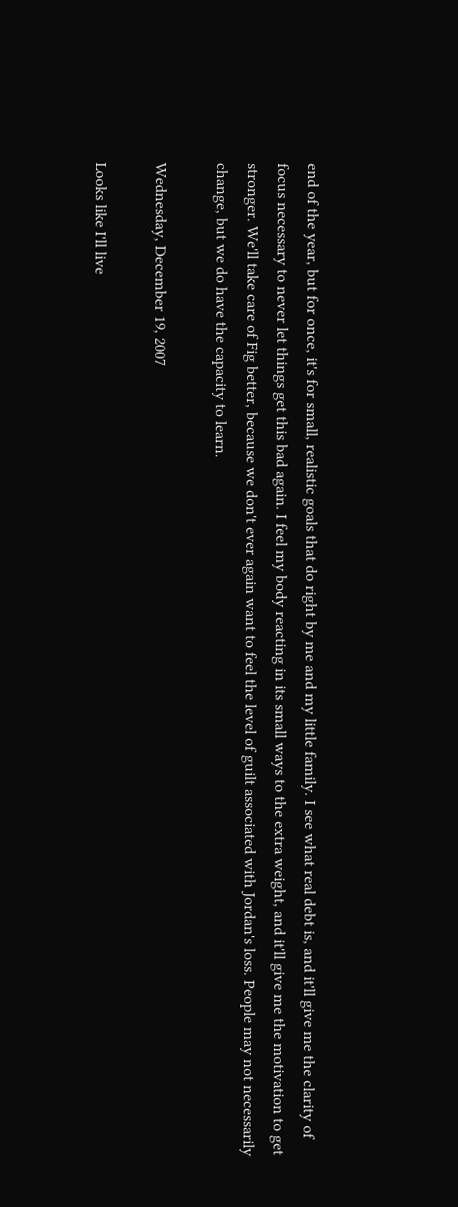end of the year, but for once, it's for small, realistic goals that do right by me and my little family. I see what real debt is, and it'll give me the clarity of focus necessary to never let things get this bad again. I feel my body reacting in its small ways to the extra weight, and it'll give me the motivation to get stronger. We'll take care of Fig better, because we don't ever again want to feel the level of guilt associated with Jordan's loss. People may not necessarily change, but we do have the capacity to learn.

Wednesday, December 19, 2007

Looks like I'll live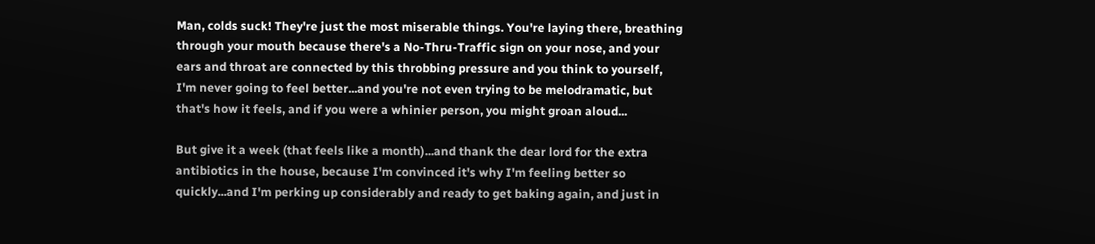Man, colds suck! They're just the most miserable things. You're laying there, breathing through your mouth because there's a No-Thru-Traffic sign on your nose, and your ears and throat are connected by this throbbing pressure and you think to yourself, I'm never going to feel better...and you're not even trying to be melodramatic, but that's how it feels, and if you were a whinier person, you might groan aloud...

But give it a week (that feels like a month)...and thank the dear lord for the extra antibiotics in the house, because I'm convinced it's why I'm feeling better so quickly...and I'm perking up considerably and ready to get baking again, and just in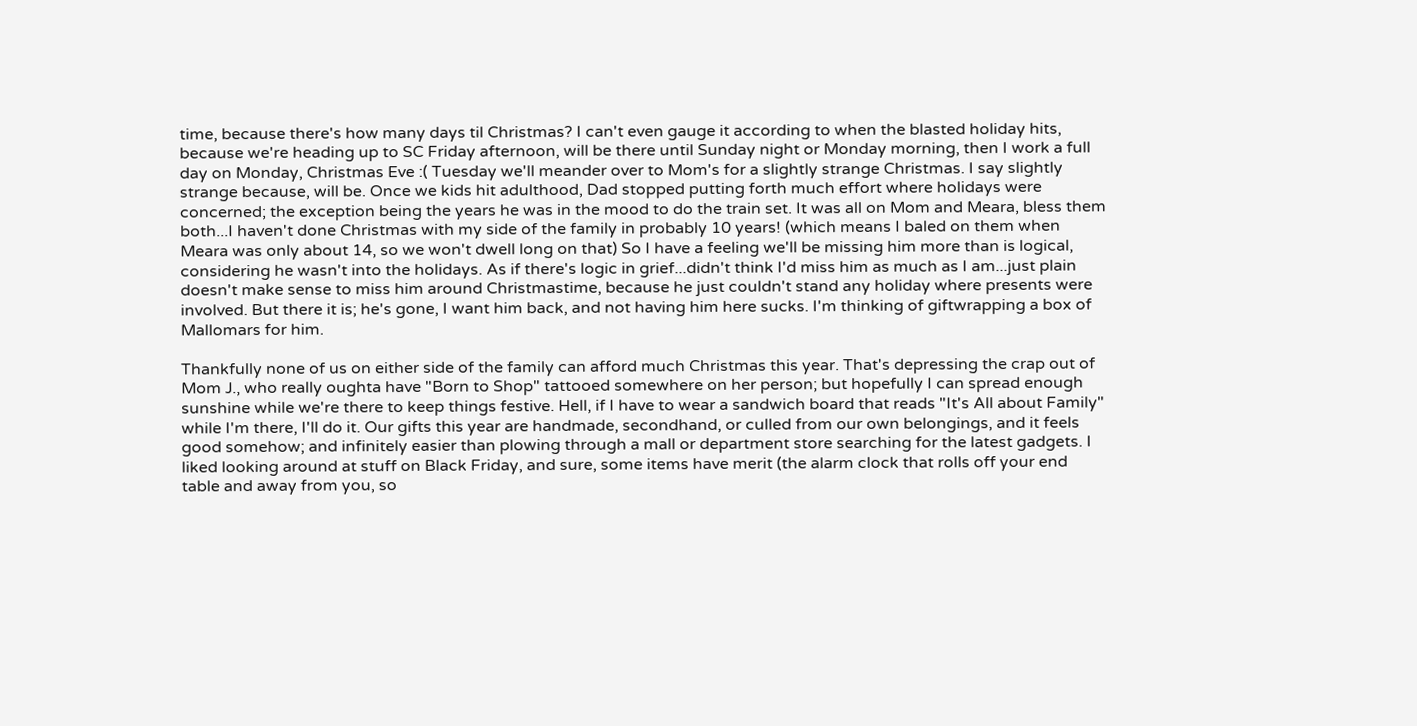time, because there's how many days til Christmas? I can't even gauge it according to when the blasted holiday hits, because we're heading up to SC Friday afternoon, will be there until Sunday night or Monday morning, then I work a full day on Monday, Christmas Eve :( Tuesday we'll meander over to Mom's for a slightly strange Christmas. I say slightly strange because, will be. Once we kids hit adulthood, Dad stopped putting forth much effort where holidays were concerned; the exception being the years he was in the mood to do the train set. It was all on Mom and Meara, bless them both...I haven't done Christmas with my side of the family in probably 10 years! (which means I baled on them when Meara was only about 14, so we won't dwell long on that) So I have a feeling we'll be missing him more than is logical, considering he wasn't into the holidays. As if there's logic in grief...didn't think I'd miss him as much as I am...just plain doesn't make sense to miss him around Christmastime, because he just couldn't stand any holiday where presents were involved. But there it is; he's gone, I want him back, and not having him here sucks. I'm thinking of giftwrapping a box of Mallomars for him.

Thankfully none of us on either side of the family can afford much Christmas this year. That's depressing the crap out of Mom J., who really oughta have "Born to Shop" tattooed somewhere on her person; but hopefully I can spread enough sunshine while we're there to keep things festive. Hell, if I have to wear a sandwich board that reads "It's All about Family" while I'm there, I'll do it. Our gifts this year are handmade, secondhand, or culled from our own belongings, and it feels good somehow; and infinitely easier than plowing through a mall or department store searching for the latest gadgets. I liked looking around at stuff on Black Friday, and sure, some items have merit (the alarm clock that rolls off your end table and away from you, so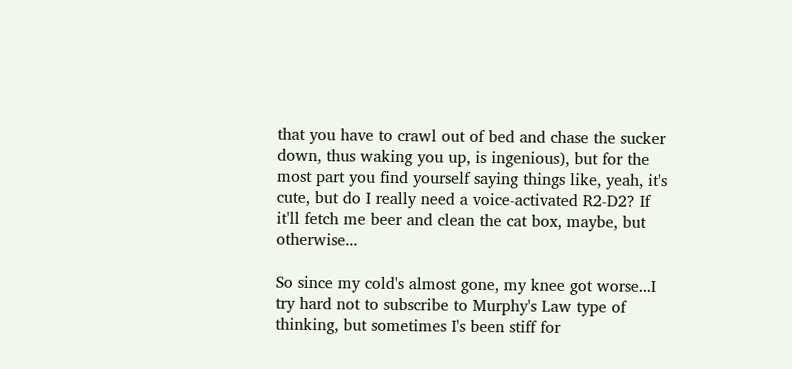that you have to crawl out of bed and chase the sucker down, thus waking you up, is ingenious), but for the most part you find yourself saying things like, yeah, it's cute, but do I really need a voice-activated R2-D2? If it'll fetch me beer and clean the cat box, maybe, but otherwise...

So since my cold's almost gone, my knee got worse...I try hard not to subscribe to Murphy's Law type of thinking, but sometimes I's been stiff for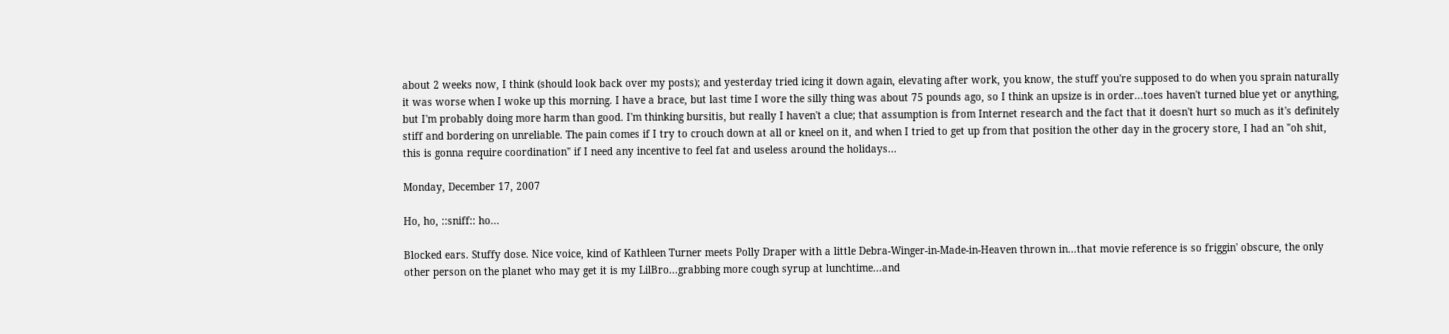about 2 weeks now, I think (should look back over my posts); and yesterday tried icing it down again, elevating after work, you know, the stuff you're supposed to do when you sprain naturally it was worse when I woke up this morning. I have a brace, but last time I wore the silly thing was about 75 pounds ago, so I think an upsize is in order...toes haven't turned blue yet or anything, but I'm probably doing more harm than good. I'm thinking bursitis, but really I haven't a clue; that assumption is from Internet research and the fact that it doesn't hurt so much as it's definitely stiff and bordering on unreliable. The pain comes if I try to crouch down at all or kneel on it, and when I tried to get up from that position the other day in the grocery store, I had an "oh shit, this is gonna require coordination" if I need any incentive to feel fat and useless around the holidays...

Monday, December 17, 2007

Ho, ho, ::sniff:: ho...

Blocked ears. Stuffy dose. Nice voice, kind of Kathleen Turner meets Polly Draper with a little Debra-Winger-in-Made-in-Heaven thrown in...that movie reference is so friggin' obscure, the only other person on the planet who may get it is my LilBro...grabbing more cough syrup at lunchtime...and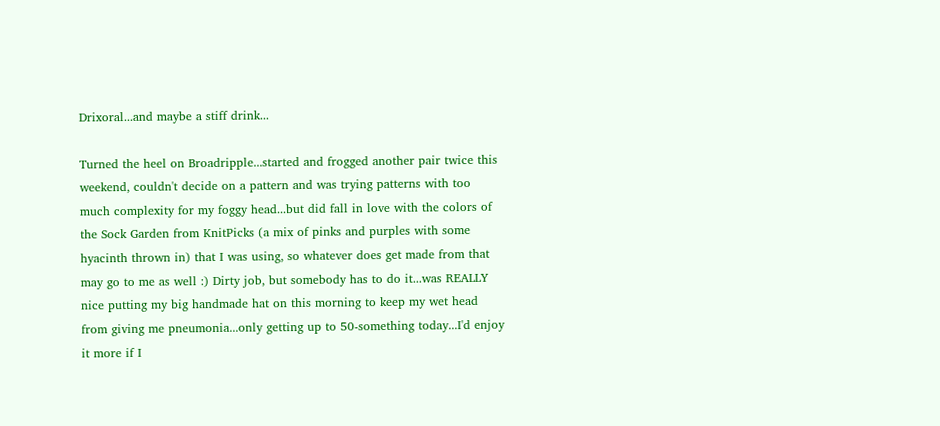Drixoral...and maybe a stiff drink...

Turned the heel on Broadripple...started and frogged another pair twice this weekend, couldn't decide on a pattern and was trying patterns with too much complexity for my foggy head...but did fall in love with the colors of the Sock Garden from KnitPicks (a mix of pinks and purples with some hyacinth thrown in) that I was using, so whatever does get made from that may go to me as well :) Dirty job, but somebody has to do it...was REALLY nice putting my big handmade hat on this morning to keep my wet head from giving me pneumonia...only getting up to 50-something today...I'd enjoy it more if I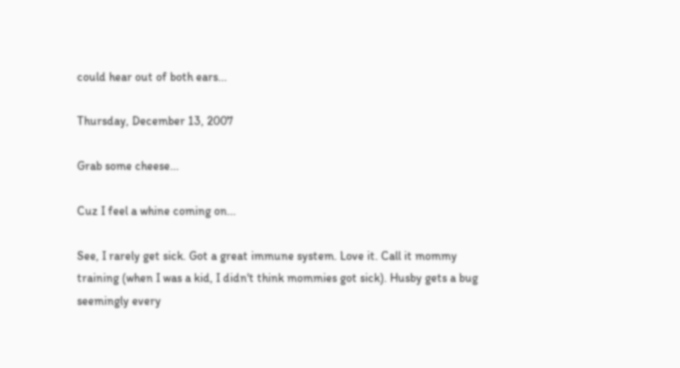could hear out of both ears...

Thursday, December 13, 2007

Grab some cheese...

Cuz I feel a whine coming on...

See, I rarely get sick. Got a great immune system. Love it. Call it mommy training (when I was a kid, I didn't think mommies got sick). Husby gets a bug seemingly every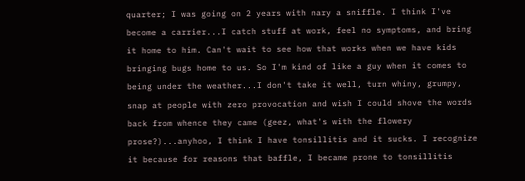quarter; I was going on 2 years with nary a sniffle. I think I've become a carrier...I catch stuff at work, feel no symptoms, and bring it home to him. Can't wait to see how that works when we have kids bringing bugs home to us. So I'm kind of like a guy when it comes to being under the weather...I don't take it well, turn whiny, grumpy, snap at people with zero provocation and wish I could shove the words back from whence they came (geez, what's with the flowery prose?)...anyhoo, I think I have tonsillitis and it sucks. I recognize it because for reasons that baffle, I became prone to tonsillitis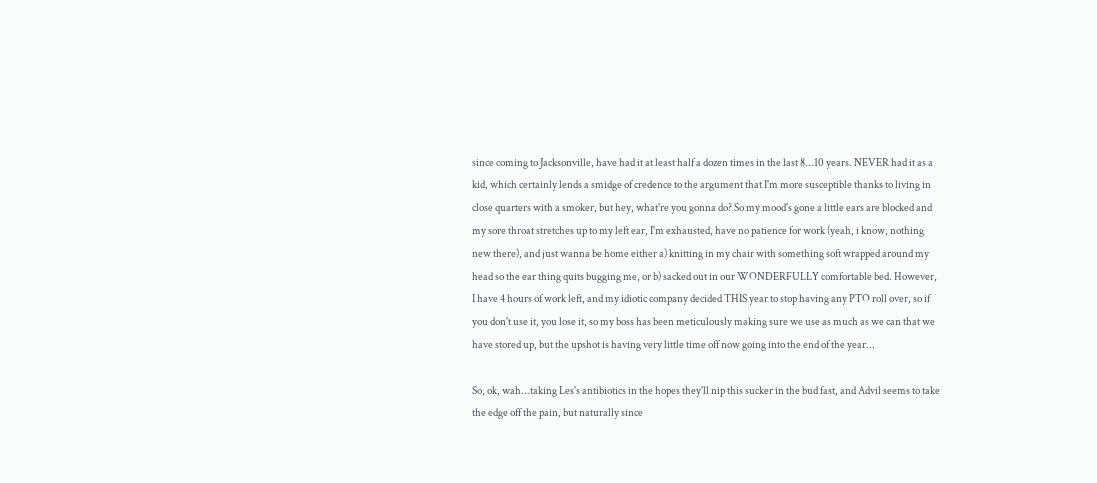since coming to Jacksonville, have had it at least half a dozen times in the last 8...10 years. NEVER had it as a kid, which certainly lends a smidge of credence to the argument that I'm more susceptible thanks to living in close quarters with a smoker, but hey, what're you gonna do? So my mood's gone a little ears are blocked and my sore throat stretches up to my left ear, I'm exhausted, have no patience for work (yeah, i know, nothing new there), and just wanna be home either a) knitting in my chair with something soft wrapped around my head so the ear thing quits bugging me, or b) sacked out in our WONDERFULLY comfortable bed. However, I have 4 hours of work left, and my idiotic company decided THIS year to stop having any PTO roll over, so if you don't use it, you lose it, so my boss has been meticulously making sure we use as much as we can that we have stored up, but the upshot is having very little time off now going into the end of the year...

So, ok, wah...taking Les's antibiotics in the hopes they'll nip this sucker in the bud fast, and Advil seems to take the edge off the pain, but naturally since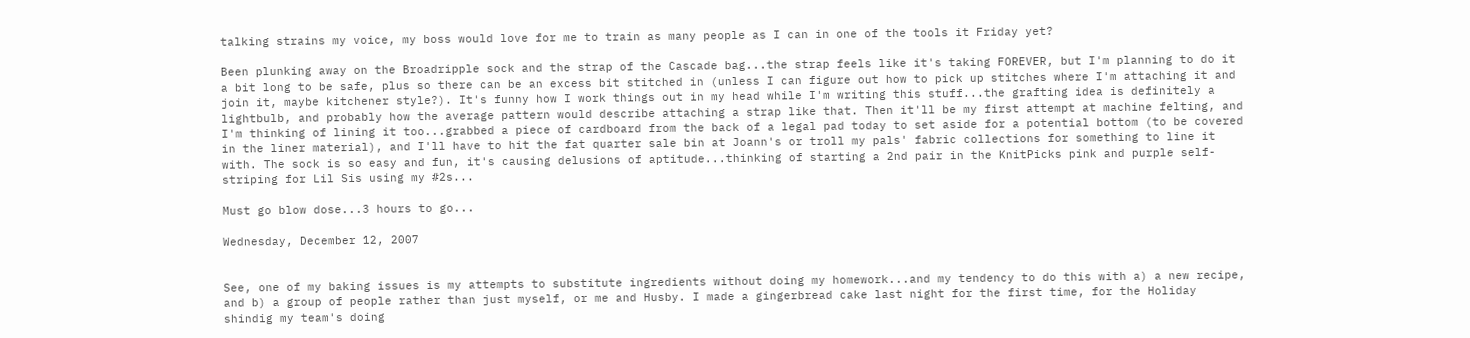talking strains my voice, my boss would love for me to train as many people as I can in one of the tools it Friday yet?

Been plunking away on the Broadripple sock and the strap of the Cascade bag...the strap feels like it's taking FOREVER, but I'm planning to do it a bit long to be safe, plus so there can be an excess bit stitched in (unless I can figure out how to pick up stitches where I'm attaching it and join it, maybe kitchener style?). It's funny how I work things out in my head while I'm writing this stuff...the grafting idea is definitely a lightbulb, and probably how the average pattern would describe attaching a strap like that. Then it'll be my first attempt at machine felting, and I'm thinking of lining it too...grabbed a piece of cardboard from the back of a legal pad today to set aside for a potential bottom (to be covered in the liner material), and I'll have to hit the fat quarter sale bin at Joann's or troll my pals' fabric collections for something to line it with. The sock is so easy and fun, it's causing delusions of aptitude...thinking of starting a 2nd pair in the KnitPicks pink and purple self-striping for Lil Sis using my #2s...

Must go blow dose...3 hours to go...

Wednesday, December 12, 2007


See, one of my baking issues is my attempts to substitute ingredients without doing my homework...and my tendency to do this with a) a new recipe, and b) a group of people rather than just myself, or me and Husby. I made a gingerbread cake last night for the first time, for the Holiday shindig my team's doing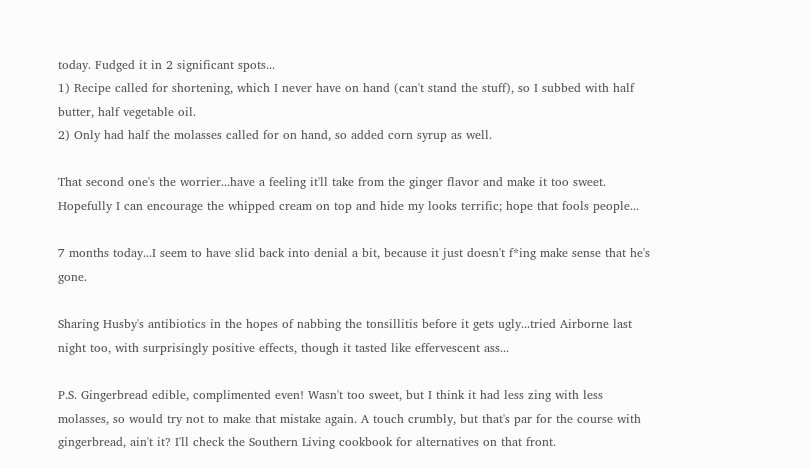today. Fudged it in 2 significant spots...
1) Recipe called for shortening, which I never have on hand (can't stand the stuff), so I subbed with half butter, half vegetable oil.
2) Only had half the molasses called for on hand, so added corn syrup as well.

That second one's the worrier...have a feeling it'll take from the ginger flavor and make it too sweet. Hopefully I can encourage the whipped cream on top and hide my looks terrific; hope that fools people...

7 months today...I seem to have slid back into denial a bit, because it just doesn't f*ing make sense that he's gone.

Sharing Husby's antibiotics in the hopes of nabbing the tonsillitis before it gets ugly...tried Airborne last night too, with surprisingly positive effects, though it tasted like effervescent ass...

P.S. Gingerbread edible, complimented even! Wasn't too sweet, but I think it had less zing with less molasses, so would try not to make that mistake again. A touch crumbly, but that's par for the course with gingerbread, ain't it? I'll check the Southern Living cookbook for alternatives on that front.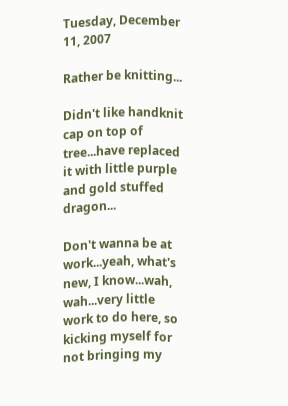Tuesday, December 11, 2007

Rather be knitting...

Didn't like handknit cap on top of tree...have replaced it with little purple and gold stuffed dragon...

Don't wanna be at work...yeah, what's new, I know...wah, wah...very little work to do here, so kicking myself for not bringing my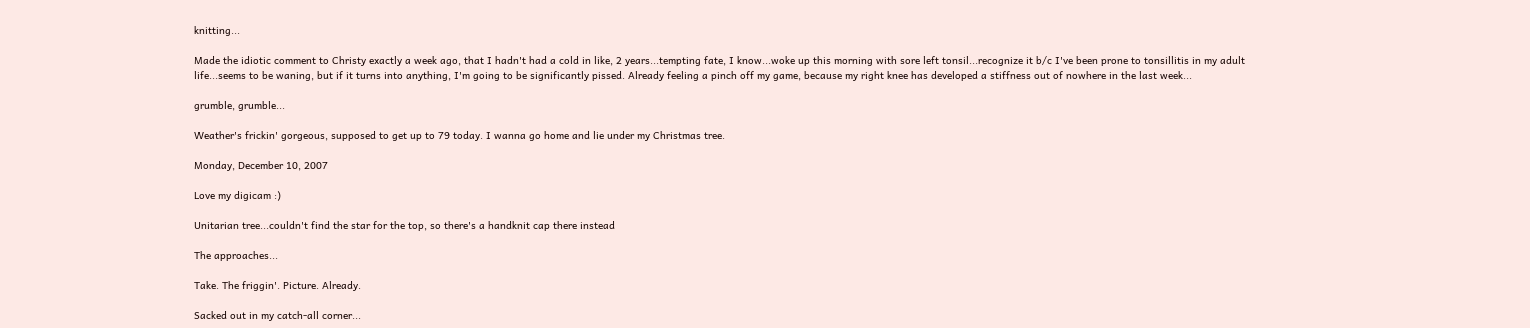knitting...

Made the idiotic comment to Christy exactly a week ago, that I hadn't had a cold in like, 2 years...tempting fate, I know...woke up this morning with sore left tonsil...recognize it b/c I've been prone to tonsillitis in my adult life...seems to be waning, but if it turns into anything, I'm going to be significantly pissed. Already feeling a pinch off my game, because my right knee has developed a stiffness out of nowhere in the last week...

grumble, grumble...

Weather's frickin' gorgeous, supposed to get up to 79 today. I wanna go home and lie under my Christmas tree.

Monday, December 10, 2007

Love my digicam :)

Unitarian tree...couldn't find the star for the top, so there's a handknit cap there instead

The approaches...

Take. The friggin'. Picture. Already.

Sacked out in my catch-all corner...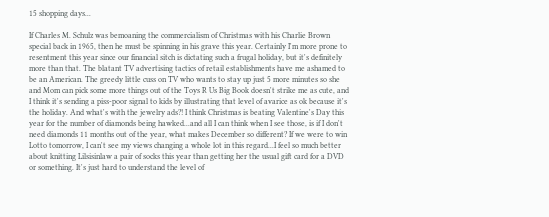15 shopping days...

If Charles M. Schulz was bemoaning the commercialism of Christmas with his Charlie Brown special back in 1965, then he must be spinning in his grave this year. Certainly I'm more prone to resentment this year since our financial sitch is dictating such a frugal holiday, but it's definitely more than that. The blatant TV advertising tactics of retail establishments have me ashamed to be an American. The greedy little cuss on TV who wants to stay up just 5 more minutes so she and Mom can pick some more things out of the Toys R Us Big Book doesn't strike me as cute, and I think it's sending a piss-poor signal to kids by illustrating that level of avarice as ok because it's the holiday. And what's with the jewelry ads?! I think Christmas is beating Valentine's Day this year for the number of diamonds being hawked...and all I can think when I see those, is if I don't need diamonds 11 months out of the year, what makes December so different? If we were to win Lotto tomorrow, I can't see my views changing a whole lot in this regard...I feel so much better about knitting Lilsisinlaw a pair of socks this year than getting her the usual gift card for a DVD or something. It's just hard to understand the level of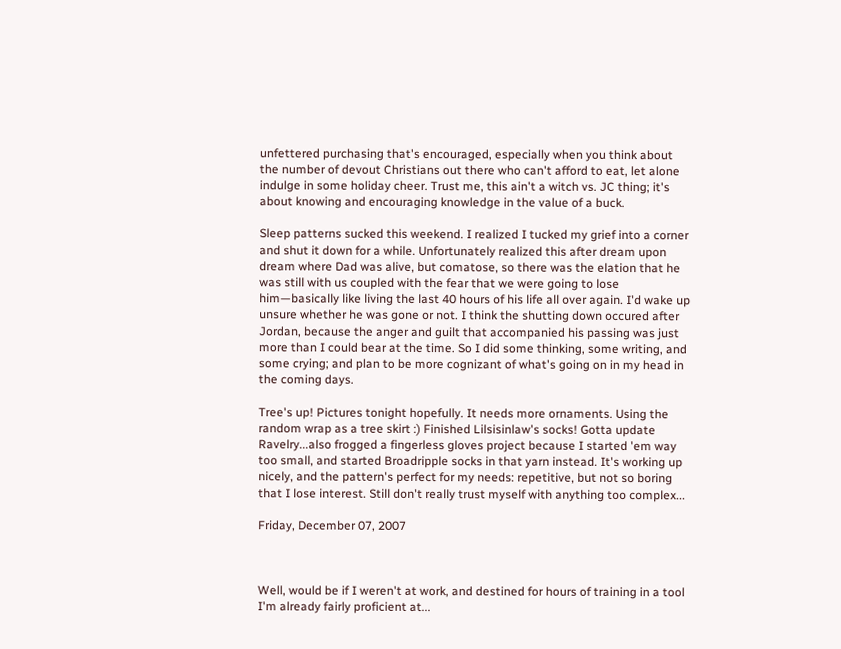unfettered purchasing that's encouraged, especially when you think about the number of devout Christians out there who can't afford to eat, let alone indulge in some holiday cheer. Trust me, this ain't a witch vs. JC thing; it's about knowing and encouraging knowledge in the value of a buck.

Sleep patterns sucked this weekend. I realized I tucked my grief into a corner and shut it down for a while. Unfortunately realized this after dream upon dream where Dad was alive, but comatose, so there was the elation that he was still with us coupled with the fear that we were going to lose him—basically like living the last 40 hours of his life all over again. I'd wake up unsure whether he was gone or not. I think the shutting down occured after Jordan, because the anger and guilt that accompanied his passing was just more than I could bear at the time. So I did some thinking, some writing, and some crying; and plan to be more cognizant of what's going on in my head in the coming days.

Tree's up! Pictures tonight hopefully. It needs more ornaments. Using the random wrap as a tree skirt :) Finished Lilsisinlaw's socks! Gotta update Ravelry...also frogged a fingerless gloves project because I started 'em way too small, and started Broadripple socks in that yarn instead. It's working up nicely, and the pattern's perfect for my needs: repetitive, but not so boring that I lose interest. Still don't really trust myself with anything too complex...

Friday, December 07, 2007



Well, would be if I weren't at work, and destined for hours of training in a tool I'm already fairly proficient at...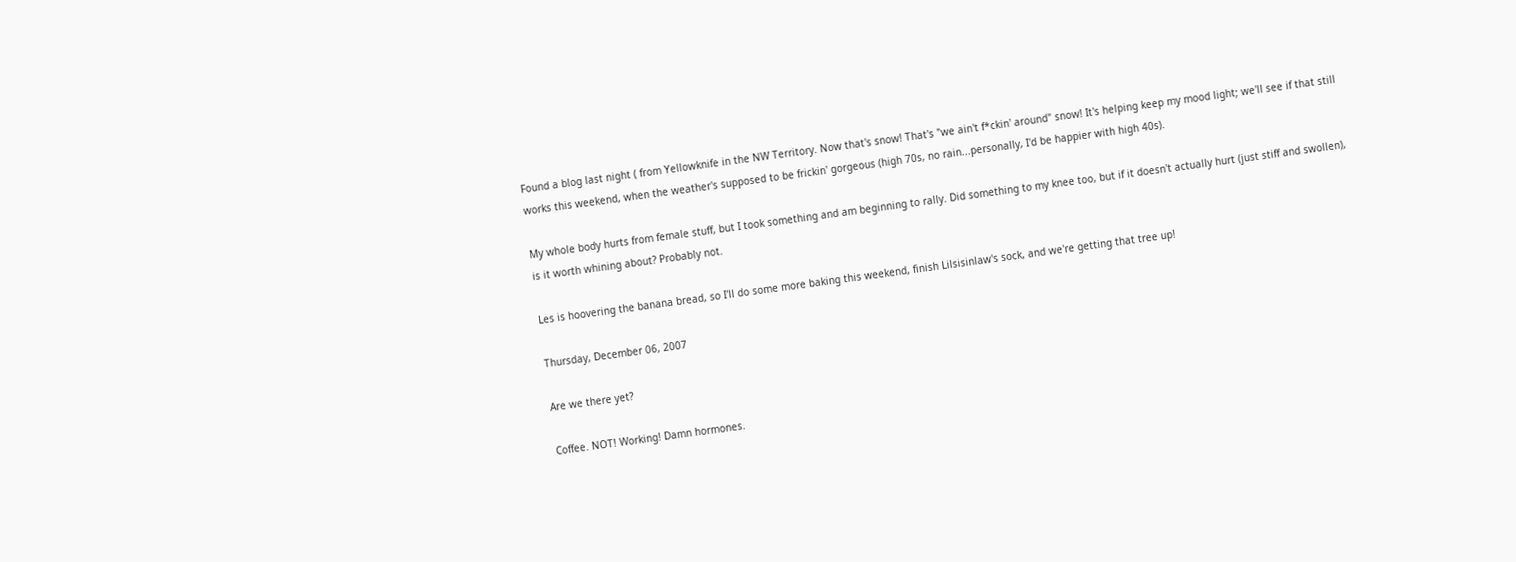Found a blog last night ( from Yellowknife in the NW Territory. Now that's snow! That's "we ain't f*ckin' around" snow! It's helping keep my mood light; we'll see if that still works this weekend, when the weather's supposed to be frickin' gorgeous (high 70s, no rain...personally, I'd be happier with high 40s).

My whole body hurts from female stuff, but I took something and am beginning to rally. Did something to my knee too, but if it doesn't actually hurt (just stiff and swollen), is it worth whining about? Probably not.

Les is hoovering the banana bread, so I'll do some more baking this weekend, finish Lilsisinlaw's sock, and we're getting that tree up!

Thursday, December 06, 2007

Are we there yet?

Coffee. NOT! Working! Damn hormones.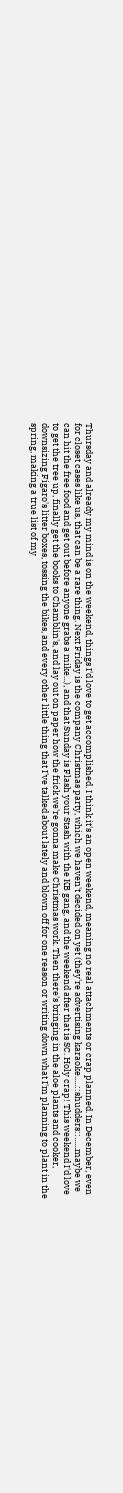Thursday and already my mind is on the weekend, things I'd love to get accomplished. I think it's an open weekend, meaning no real attachments or crap planned. In December, even for closet cases like us, that can be a rare thing. Next Friday is the company Christmas party, which we haven't decided on yet (they're advertising karaoke.....::shudders::......maybe we can hit the free food and get out before anyone grabs a mike...), and that Sunday is Flash your Stash with the KB gang, and the weekend after that is SC. Holy crap! This weekend I'd love to get the tree up, finally get the books to Chamblin's, and lay out on paper how the frick we're gonna make Christmas work. Then there's bringing in the aloe plants and cooker, downsizing Figaro's litter boxes, tossing the bikes, and every other little thing that I've talked about lately and blown off for one reason or writing down what I'm planning to plant in the spring, making a true list of my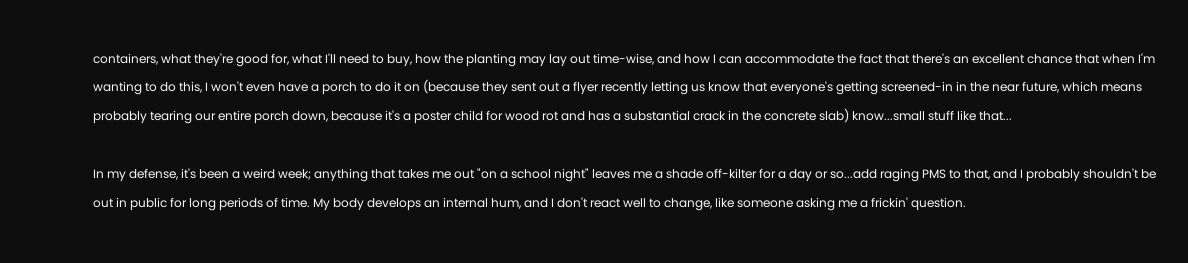containers, what they're good for, what I'll need to buy, how the planting may lay out time-wise, and how I can accommodate the fact that there's an excellent chance that when I'm wanting to do this, I won't even have a porch to do it on (because they sent out a flyer recently letting us know that everyone's getting screened-in in the near future, which means probably tearing our entire porch down, because it's a poster child for wood rot and has a substantial crack in the concrete slab) know...small stuff like that...

In my defense, it's been a weird week; anything that takes me out "on a school night" leaves me a shade off-kilter for a day or so...add raging PMS to that, and I probably shouldn't be out in public for long periods of time. My body develops an internal hum, and I don't react well to change, like someone asking me a frickin' question.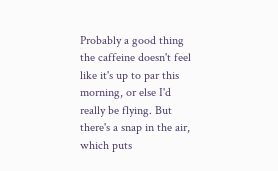Probably a good thing the caffeine doesn't feel like it's up to par this morning, or else I'd really be flying. But there's a snap in the air, which puts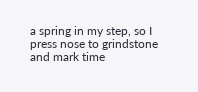a spring in my step, so I press nose to grindstone and mark time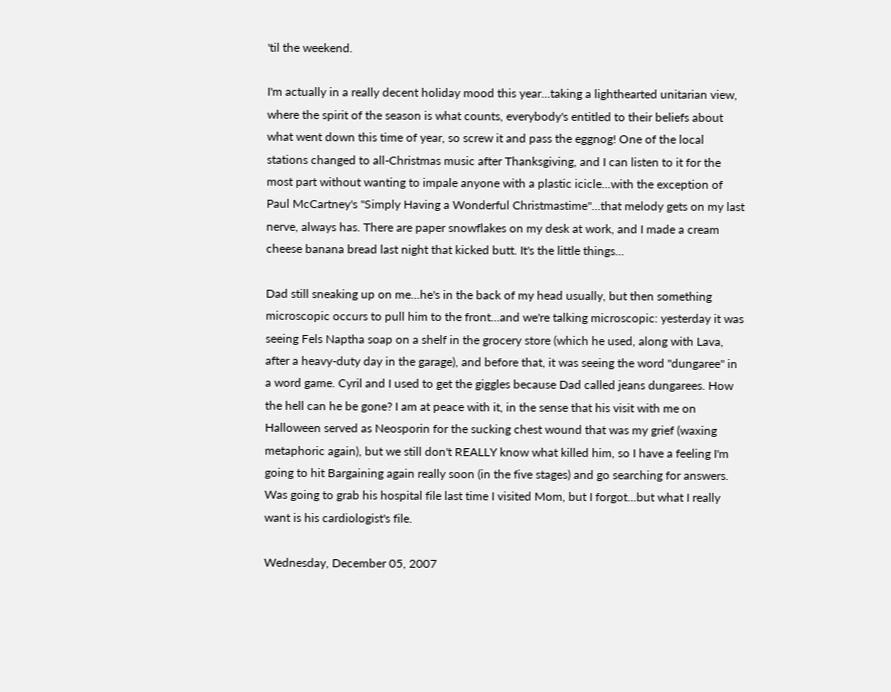'til the weekend.

I'm actually in a really decent holiday mood this year...taking a lighthearted unitarian view, where the spirit of the season is what counts, everybody's entitled to their beliefs about what went down this time of year, so screw it and pass the eggnog! One of the local stations changed to all-Christmas music after Thanksgiving, and I can listen to it for the most part without wanting to impale anyone with a plastic icicle...with the exception of Paul McCartney's "Simply Having a Wonderful Christmastime"...that melody gets on my last nerve, always has. There are paper snowflakes on my desk at work, and I made a cream cheese banana bread last night that kicked butt. It's the little things...

Dad still sneaking up on me...he's in the back of my head usually, but then something microscopic occurs to pull him to the front...and we're talking microscopic: yesterday it was seeing Fels Naptha soap on a shelf in the grocery store (which he used, along with Lava, after a heavy-duty day in the garage), and before that, it was seeing the word "dungaree" in a word game. Cyril and I used to get the giggles because Dad called jeans dungarees. How the hell can he be gone? I am at peace with it, in the sense that his visit with me on Halloween served as Neosporin for the sucking chest wound that was my grief (waxing metaphoric again), but we still don't REALLY know what killed him, so I have a feeling I'm going to hit Bargaining again really soon (in the five stages) and go searching for answers. Was going to grab his hospital file last time I visited Mom, but I forgot...but what I really want is his cardiologist's file.

Wednesday, December 05, 2007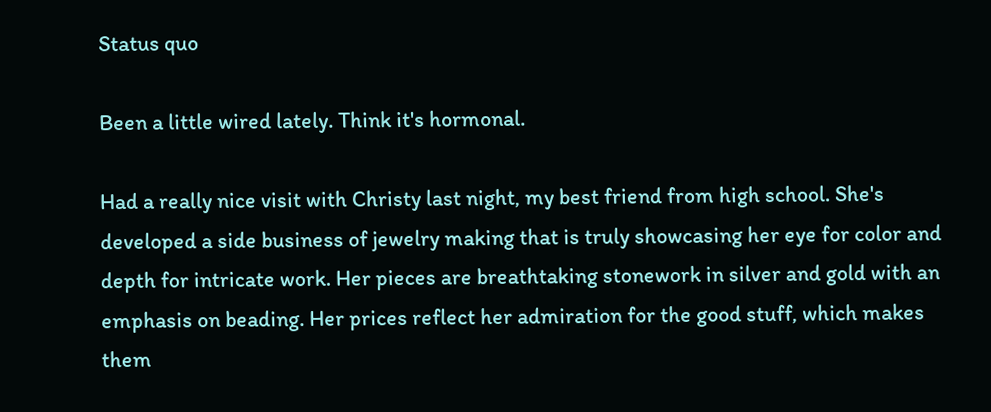Status quo

Been a little wired lately. Think it's hormonal.

Had a really nice visit with Christy last night, my best friend from high school. She's developed a side business of jewelry making that is truly showcasing her eye for color and depth for intricate work. Her pieces are breathtaking stonework in silver and gold with an emphasis on beading. Her prices reflect her admiration for the good stuff, which makes them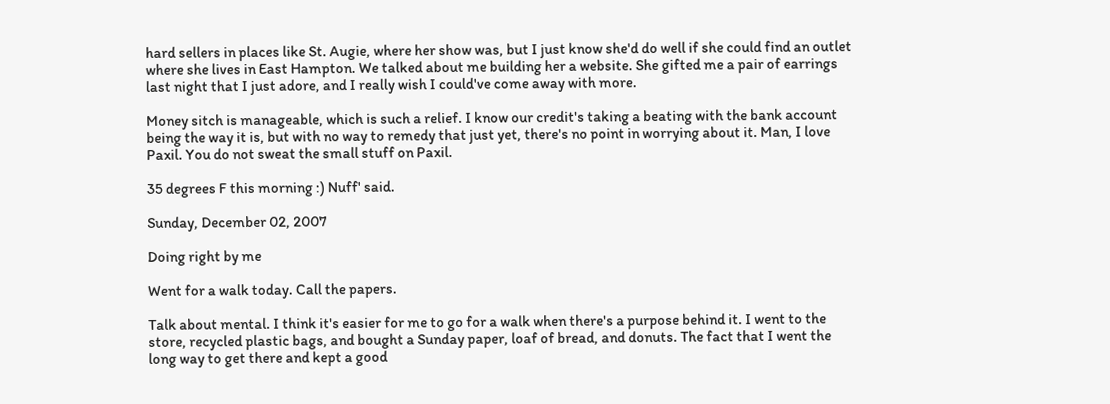hard sellers in places like St. Augie, where her show was, but I just know she'd do well if she could find an outlet where she lives in East Hampton. We talked about me building her a website. She gifted me a pair of earrings last night that I just adore, and I really wish I could've come away with more.

Money sitch is manageable, which is such a relief. I know our credit's taking a beating with the bank account being the way it is, but with no way to remedy that just yet, there's no point in worrying about it. Man, I love Paxil. You do not sweat the small stuff on Paxil.

35 degrees F this morning :) Nuff' said.

Sunday, December 02, 2007

Doing right by me

Went for a walk today. Call the papers.

Talk about mental. I think it's easier for me to go for a walk when there's a purpose behind it. I went to the store, recycled plastic bags, and bought a Sunday paper, loaf of bread, and donuts. The fact that I went the long way to get there and kept a good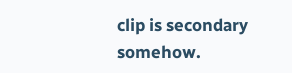clip is secondary somehow.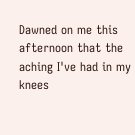Dawned on me this afternoon that the aching I've had in my knees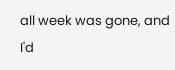all week was gone, and I'd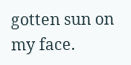gotten sun on my face.